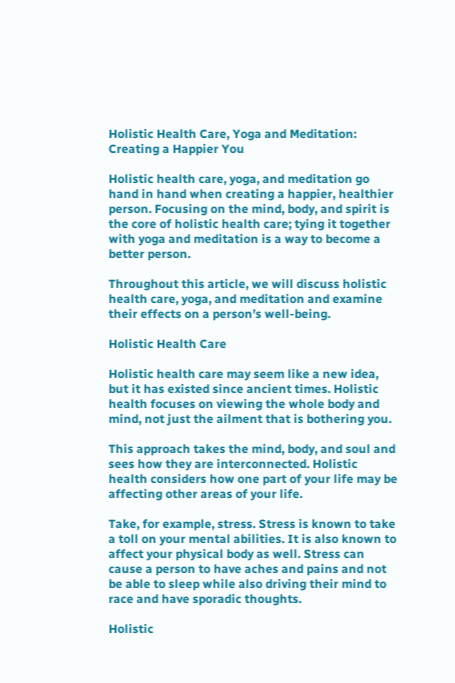Holistic Health Care, Yoga and Meditation: Creating a Happier You

Holistic health care, yoga, and meditation go hand in hand when creating a happier, healthier person. Focusing on the mind, body, and spirit is the core of holistic health care; tying it together with yoga and meditation is a way to become a better person.

Throughout this article, we will discuss holistic health care, yoga, and meditation and examine their effects on a person’s well-being.

Holistic Health Care

Holistic health care may seem like a new idea, but it has existed since ancient times. Holistic health focuses on viewing the whole body and mind, not just the ailment that is bothering you.

This approach takes the mind, body, and soul and sees how they are interconnected. Holistic health considers how one part of your life may be affecting other areas of your life.

Take, for example, stress. Stress is known to take a toll on your mental abilities. It is also known to affect your physical body as well. Stress can cause a person to have aches and pains and not be able to sleep while also driving their mind to race and have sporadic thoughts.

Holistic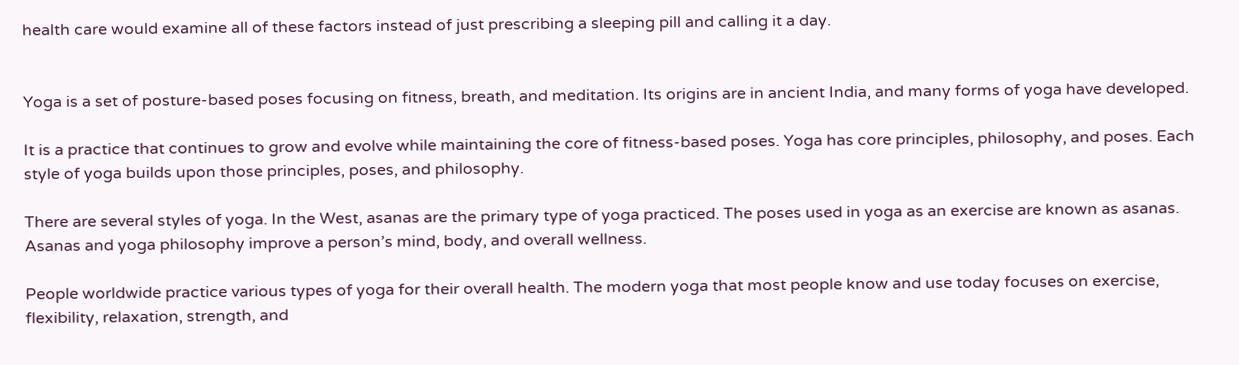health care would examine all of these factors instead of just prescribing a sleeping pill and calling it a day.


Yoga is a set of posture-based poses focusing on fitness, breath, and meditation. Its origins are in ancient India, and many forms of yoga have developed.

It is a practice that continues to grow and evolve while maintaining the core of fitness-based poses. Yoga has core principles, philosophy, and poses. Each style of yoga builds upon those principles, poses, and philosophy.

There are several styles of yoga. In the West, asanas are the primary type of yoga practiced. The poses used in yoga as an exercise are known as asanas. Asanas and yoga philosophy improve a person’s mind, body, and overall wellness.

People worldwide practice various types of yoga for their overall health. The modern yoga that most people know and use today focuses on exercise, flexibility, relaxation, strength, and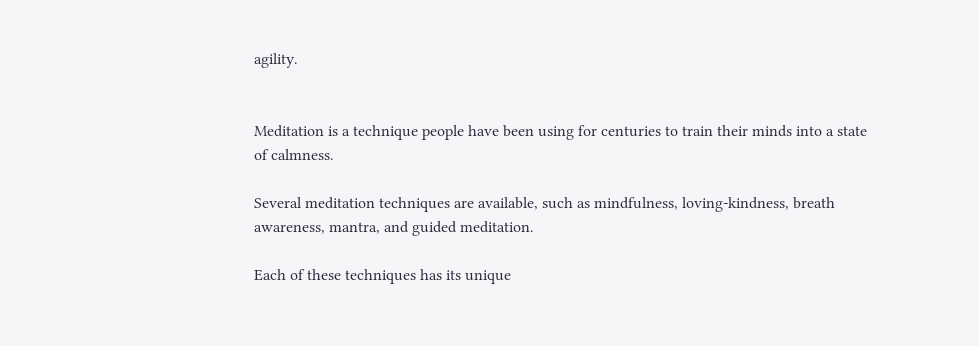agility.


Meditation is a technique people have been using for centuries to train their minds into a state of calmness.

Several meditation techniques are available, such as mindfulness, loving-kindness, breath awareness, mantra, and guided meditation.

Each of these techniques has its unique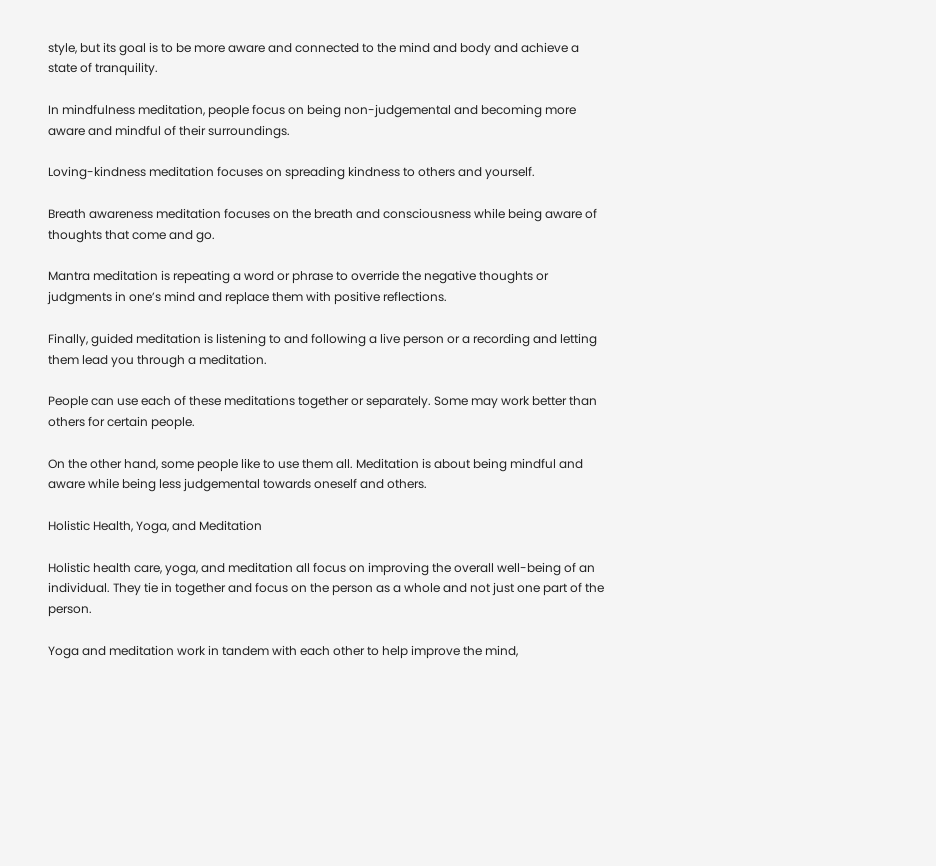style, but its goal is to be more aware and connected to the mind and body and achieve a state of tranquility.

In mindfulness meditation, people focus on being non-judgemental and becoming more aware and mindful of their surroundings.

Loving-kindness meditation focuses on spreading kindness to others and yourself.

Breath awareness meditation focuses on the breath and consciousness while being aware of thoughts that come and go.

Mantra meditation is repeating a word or phrase to override the negative thoughts or judgments in one’s mind and replace them with positive reflections.

Finally, guided meditation is listening to and following a live person or a recording and letting them lead you through a meditation.

People can use each of these meditations together or separately. Some may work better than others for certain people.

On the other hand, some people like to use them all. Meditation is about being mindful and aware while being less judgemental towards oneself and others.

Holistic Health, Yoga, and Meditation

Holistic health care, yoga, and meditation all focus on improving the overall well-being of an individual. They tie in together and focus on the person as a whole and not just one part of the person.

Yoga and meditation work in tandem with each other to help improve the mind,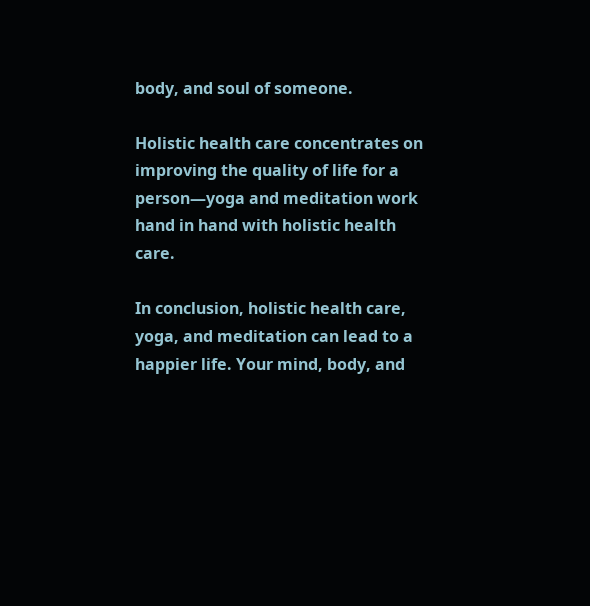body, and soul of someone.

Holistic health care concentrates on improving the quality of life for a person—yoga and meditation work hand in hand with holistic health care.

In conclusion, holistic health care, yoga, and meditation can lead to a happier life. Your mind, body, and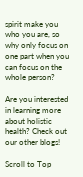spirit make you who you are, so why only focus on one part when you can focus on the whole person?

Are you interested in learning more about holistic health? Check out our other blogs!

Scroll to Top